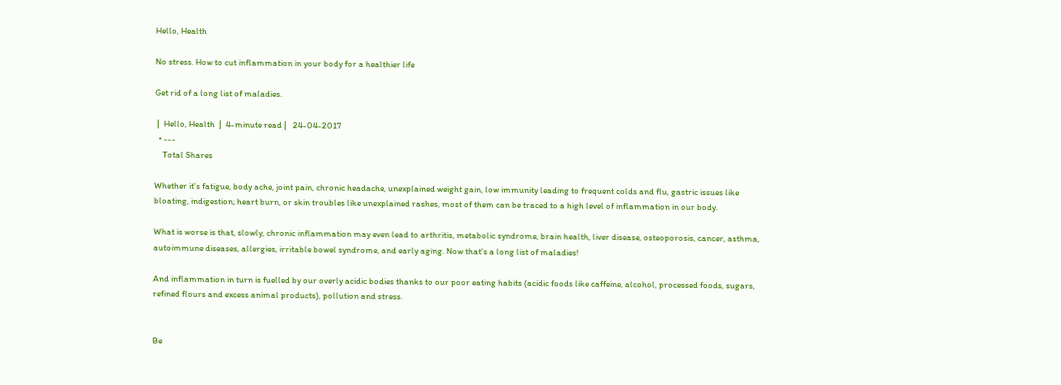Hello, Health

No stress. How to cut inflammation in your body for a healthier life

Get rid of a long list of maladies.

 |  Hello, Health  |  4-minute read |   24-04-2017
  • ---
    Total Shares

Whether it's fatigue, body ache, joint pain, chronic headache, unexplained weight gain, low immunity leading to frequent colds and flu, gastric issues like bloating, indigestion; heart burn, or skin troubles like unexplained rashes, most of them can be traced to a high level of inflammation in our body.

What is worse is that, slowly, chronic inflammation may even lead to arthritis, metabolic syndrome, brain health, liver disease, osteoporosis, cancer, asthma, autoimmune diseases, allergies, irritable bowel syndrome, and early aging. Now that's a long list of maladies!

And inflammation in turn is fuelled by our overly acidic bodies thanks to our poor eating habits (acidic foods like caffeine, alcohol, processed foods, sugars, refined flours and excess animal products), pollution and stress.


Be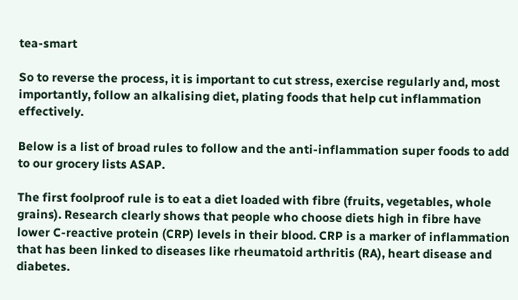tea-smart

So to reverse the process, it is important to cut stress, exercise regularly and, most importantly, follow an alkalising diet, plating foods that help cut inflammation effectively.

Below is a list of broad rules to follow and the anti-inflammation super foods to add to our grocery lists ASAP.

The first foolproof rule is to eat a diet loaded with fibre (fruits, vegetables, whole grains). Research clearly shows that people who choose diets high in fibre have lower C-reactive protein (CRP) levels in their blood. CRP is a marker of inflammation that has been linked to diseases like rheumatoid arthritis (RA), heart disease and diabetes.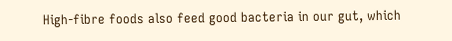High-fibre foods also feed good bacteria in our gut, which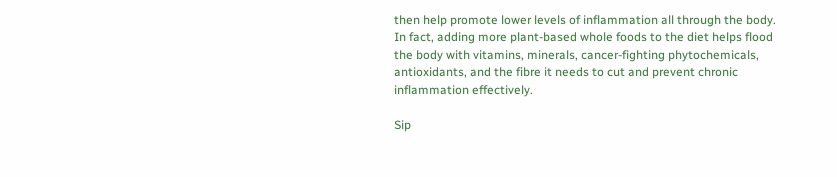then help promote lower levels of inflammation all through the body. In fact, adding more plant-based whole foods to the diet helps flood the body with vitamins, minerals, cancer-fighting phytochemicals, antioxidants, and the fibre it needs to cut and prevent chronic inflammation effectively.

Sip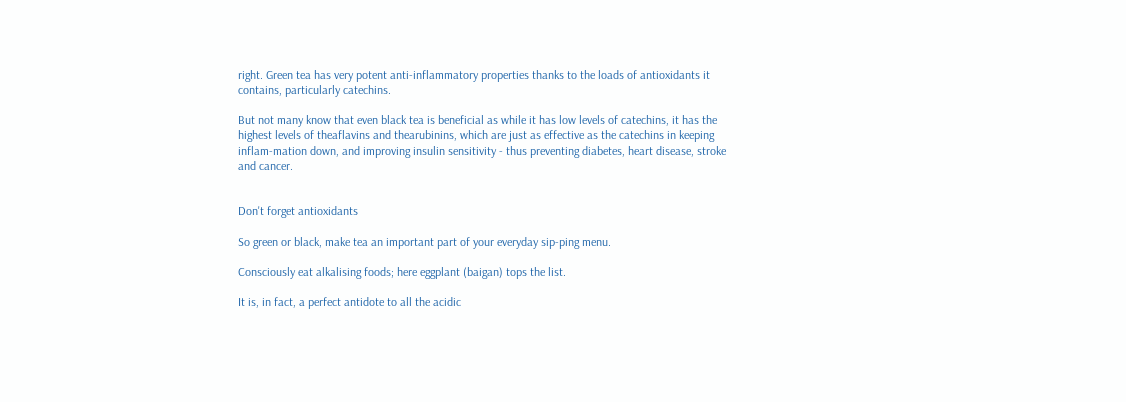right. Green tea has very potent anti-inflammatory properties thanks to the loads of antioxidants it contains, particularly catechins.

But not many know that even black tea is beneficial as while it has low levels of catechins, it has the highest levels of theaflavins and thearubinins, which are just as effective as the catechins in keeping inflam-mation down, and improving insulin sensitivity - thus preventing diabetes, heart disease, stroke and cancer.


Don't forget antioxidants

So green or black, make tea an important part of your everyday sip-ping menu.

Consciously eat alkalising foods; here eggplant (baigan) tops the list.

It is, in fact, a perfect antidote to all the acidic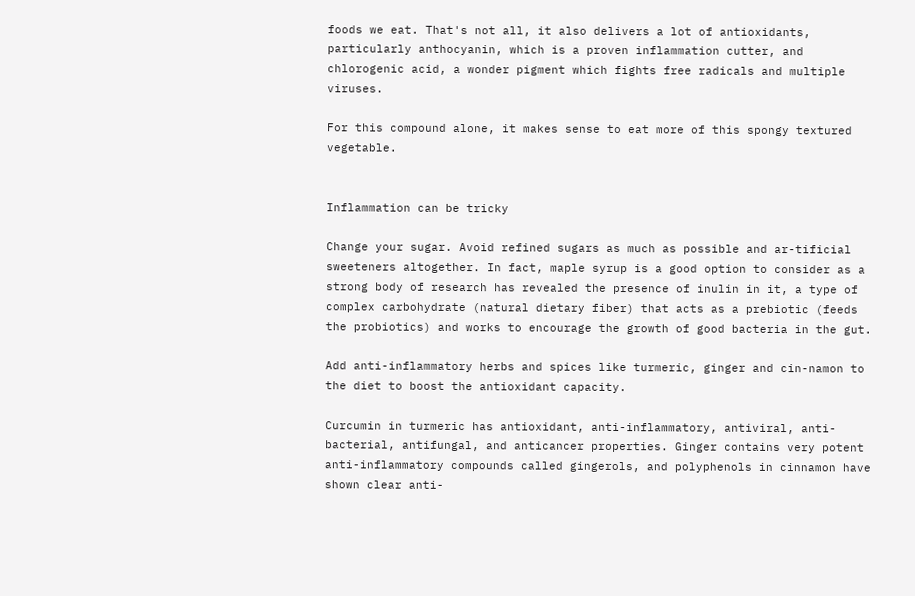foods we eat. That's not all, it also delivers a lot of antioxidants, particularly anthocyanin, which is a proven inflammation cutter, and chlorogenic acid, a wonder pigment which fights free radicals and multiple viruses.

For this compound alone, it makes sense to eat more of this spongy textured vegetable.


Inflammation can be tricky

Change your sugar. Avoid refined sugars as much as possible and ar-tificial sweeteners altogether. In fact, maple syrup is a good option to consider as a strong body of research has revealed the presence of inulin in it, a type of complex carbohydrate (natural dietary fiber) that acts as a prebiotic (feeds the probiotics) and works to encourage the growth of good bacteria in the gut.

Add anti-inflammatory herbs and spices like turmeric, ginger and cin-namon to the diet to boost the antioxidant capacity.

Curcumin in turmeric has antioxidant, anti-inflammatory, antiviral, anti-bacterial, antifungal, and anticancer properties. Ginger contains very potent anti-inflammatory compounds called gingerols, and polyphenols in cinnamon have shown clear anti-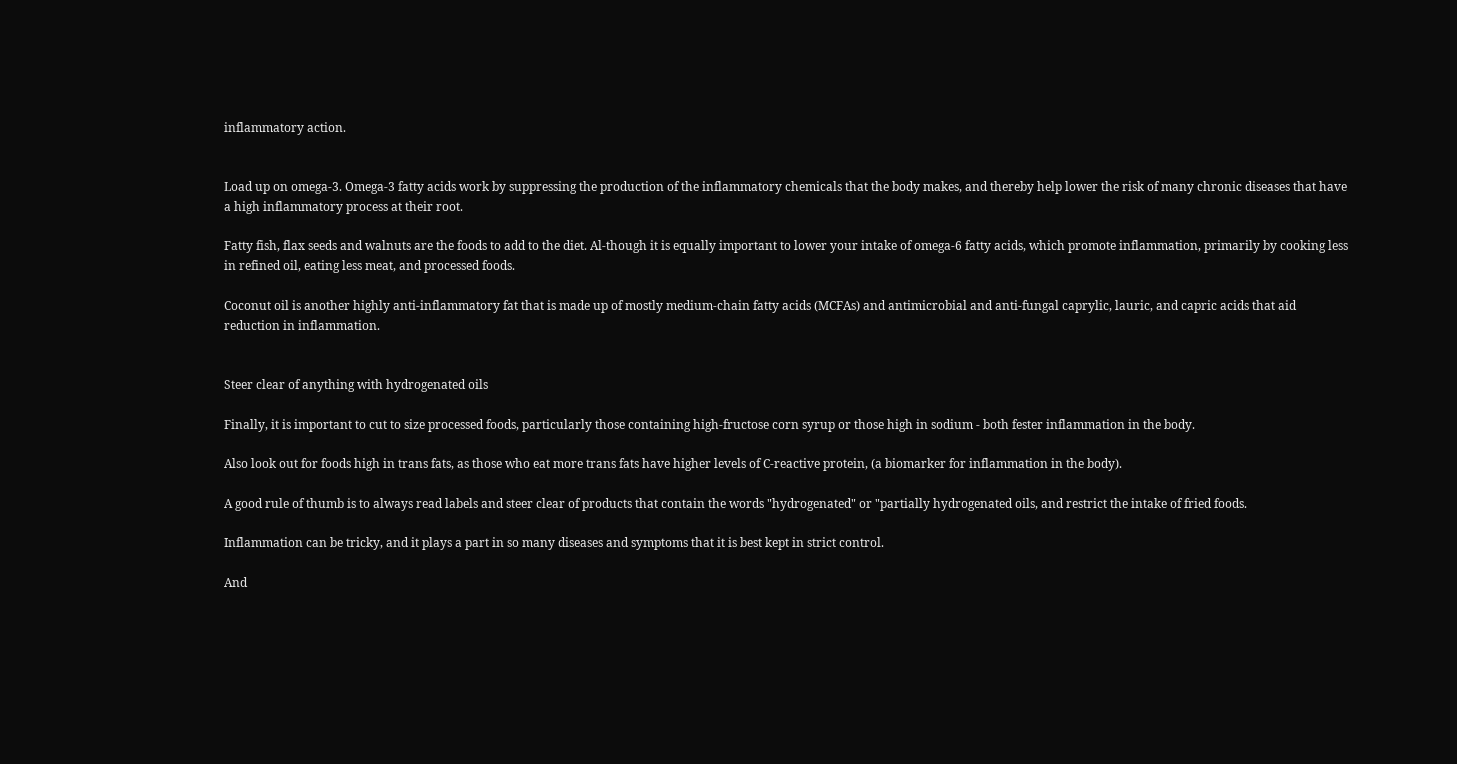inflammatory action.


Load up on omega-3. Omega-3 fatty acids work by suppressing the production of the inflammatory chemicals that the body makes, and thereby help lower the risk of many chronic diseases that have a high inflammatory process at their root.

Fatty fish, flax seeds and walnuts are the foods to add to the diet. Al-though it is equally important to lower your intake of omega-6 fatty acids, which promote inflammation, primarily by cooking less in refined oil, eating less meat, and processed foods.

Coconut oil is another highly anti-inflammatory fat that is made up of mostly medium-chain fatty acids (MCFAs) and antimicrobial and anti-fungal caprylic, lauric, and capric acids that aid reduction in inflammation.


Steer clear of anything with hydrogenated oils

Finally, it is important to cut to size processed foods, particularly those containing high-fructose corn syrup or those high in sodium - both fester inflammation in the body.

Also look out for foods high in trans fats, as those who eat more trans fats have higher levels of C-reactive protein, (a biomarker for inflammation in the body).

A good rule of thumb is to always read labels and steer clear of products that contain the words "hydrogenated" or "partially hydrogenated oils, and restrict the intake of fried foods.

Inflammation can be tricky, and it plays a part in so many diseases and symptoms that it is best kept in strict control.

And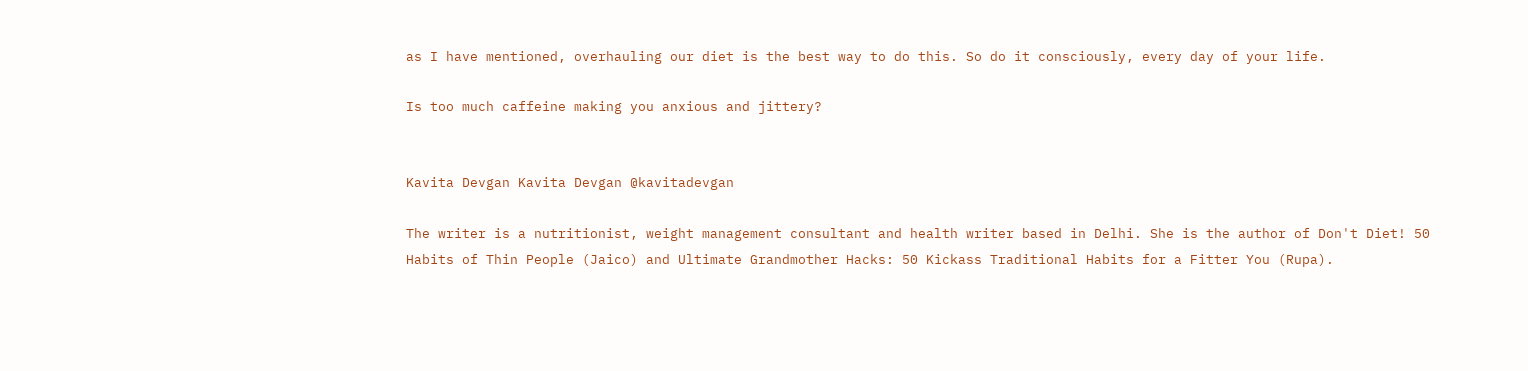as I have mentioned, overhauling our diet is the best way to do this. So do it consciously, every day of your life.

Is too much caffeine making you anxious and jittery?


Kavita Devgan Kavita Devgan @kavitadevgan

The writer is a nutritionist, weight management consultant and health writer based in Delhi. She is the author of Don't Diet! 50 Habits of Thin People (Jaico) and Ultimate Grandmother Hacks: 50 Kickass Traditional Habits for a Fitter You (Rupa).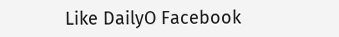Like DailyO Facebook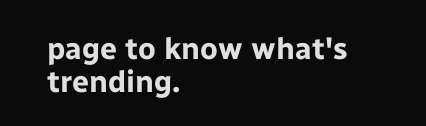page to know what's trending.